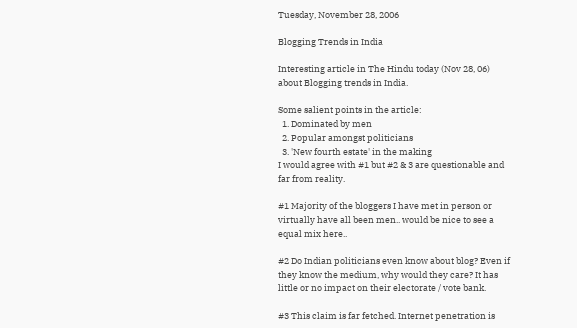Tuesday, November 28, 2006

Blogging Trends in India

Interesting article in The Hindu today (Nov 28, 06) about Blogging trends in India.

Some salient points in the article:
  1. Dominated by men
  2. Popular amongst politicians
  3. 'New fourth estate' in the making
I would agree with #1 but #2 & 3 are questionable and far from reality.

#1 Majority of the bloggers I have met in person or virtually have all been men.. would be nice to see a equal mix here..

#2 Do Indian politicians even know about blog? Even if they know the medium, why would they care? It has little or no impact on their electorate / vote bank.

#3 This claim is far fetched. Internet penetration is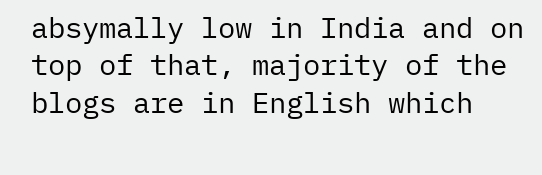absymally low in India and on top of that, majority of the blogs are in English which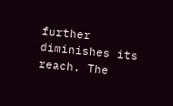further diminishes its reach. The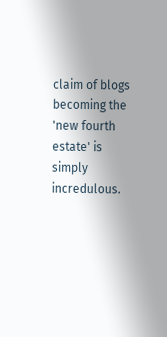claim of blogs becoming the 'new fourth estate' is simply incredulous.